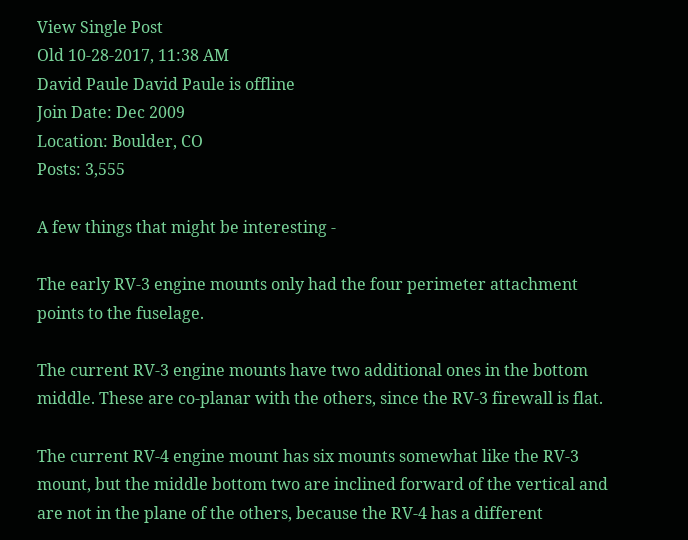View Single Post
Old 10-28-2017, 11:38 AM
David Paule David Paule is offline
Join Date: Dec 2009
Location: Boulder, CO
Posts: 3,555

A few things that might be interesting -

The early RV-3 engine mounts only had the four perimeter attachment points to the fuselage.

The current RV-3 engine mounts have two additional ones in the bottom middle. These are co-planar with the others, since the RV-3 firewall is flat.

The current RV-4 engine mount has six mounts somewhat like the RV-3 mount, but the middle bottom two are inclined forward of the vertical and are not in the plane of the others, because the RV-4 has a different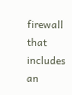firewall that includes an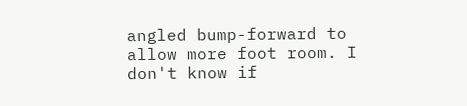angled bump-forward to allow more foot room. I don't know if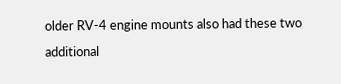older RV-4 engine mounts also had these two additional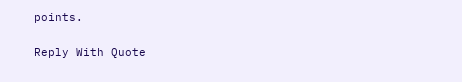points.

Reply With Quote